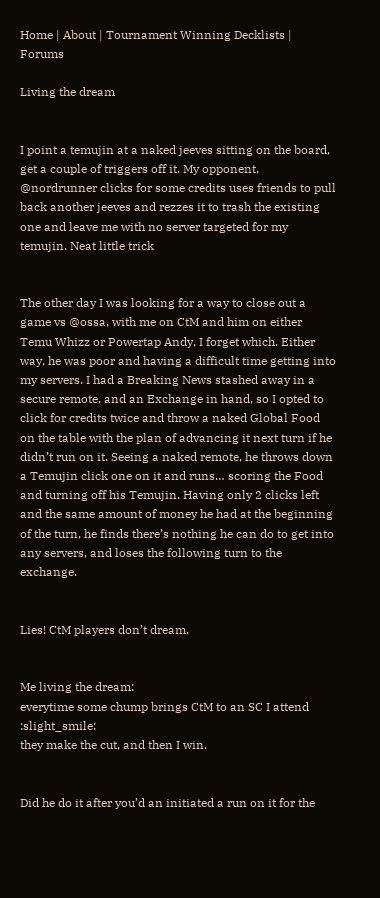Home | About | Tournament Winning Decklists | Forums

Living the dream


I point a temujin at a naked jeeves sitting on the board, get a couple of triggers off it. My opponent, @nordrunner clicks for some credits uses friends to pull back another jeeves and rezzes it to trash the existing one and leave me with no server targeted for my temujin. Neat little trick


The other day I was looking for a way to close out a game vs @ossa, with me on CtM and him on either Temu Whizz or Powertap Andy, I forget which. Either way, he was poor and having a difficult time getting into my servers. I had a Breaking News stashed away in a secure remote, and an Exchange in hand, so I opted to click for credits twice and throw a naked Global Food on the table with the plan of advancing it next turn if he didn’t run on it. Seeing a naked remote, he throws down a Temujin click one on it and runs… scoring the Food and turning off his Temujin. Having only 2 clicks left and the same amount of money he had at the beginning of the turn, he finds there’s nothing he can do to get into any servers, and loses the following turn to the exchange.


Lies! CtM players don’t dream.


Me living the dream:
everytime some chump brings CtM to an SC I attend :slight_smile:
they make the cut, and then I win.


Did he do it after you’d an initiated a run on it for the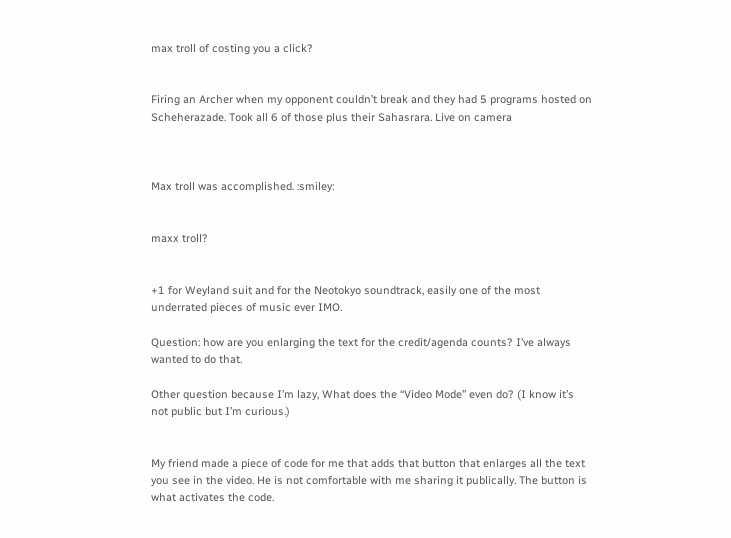max troll of costing you a click?


Firing an Archer when my opponent couldn’t break and they had 5 programs hosted on Scheherazade. Took all 6 of those plus their Sahasrara. Live on camera



Max troll was accomplished. :smiley:


maxx troll?


+1 for Weyland suit and for the Neotokyo soundtrack, easily one of the most underrated pieces of music ever IMO.

Question: how are you enlarging the text for the credit/agenda counts? I’ve always wanted to do that.

Other question because I’m lazy, What does the “Video Mode” even do? (I know it’s not public but I’m curious.)


My friend made a piece of code for me that adds that button that enlarges all the text you see in the video. He is not comfortable with me sharing it publically. The button is what activates the code.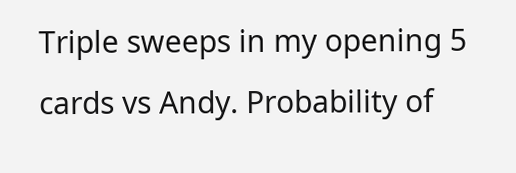Triple sweeps in my opening 5 cards vs Andy. Probability of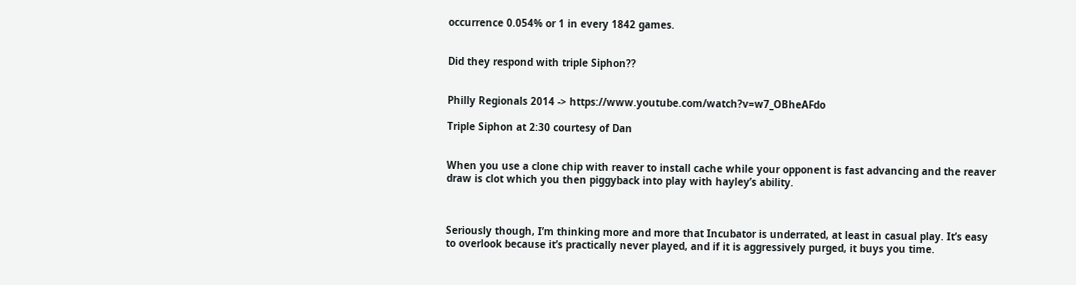occurrence 0.054% or 1 in every 1842 games.


Did they respond with triple Siphon??


Philly Regionals 2014 -> https://www.youtube.com/watch?v=w7_OBheAFdo

Triple Siphon at 2:30 courtesy of Dan


When you use a clone chip with reaver to install cache while your opponent is fast advancing and the reaver draw is clot which you then piggyback into play with hayley’s ability.



Seriously though, I’m thinking more and more that Incubator is underrated, at least in casual play. It’s easy to overlook because it’s practically never played, and if it is aggressively purged, it buys you time.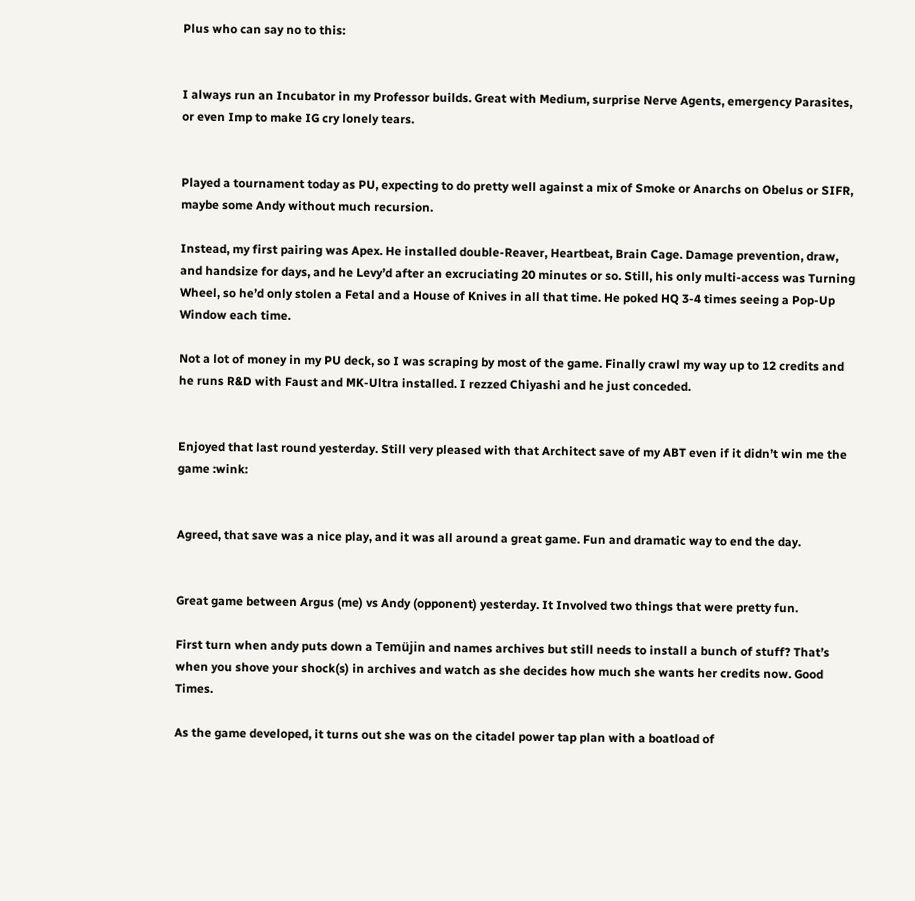Plus who can say no to this:


I always run an Incubator in my Professor builds. Great with Medium, surprise Nerve Agents, emergency Parasites, or even Imp to make IG cry lonely tears.


Played a tournament today as PU, expecting to do pretty well against a mix of Smoke or Anarchs on Obelus or SIFR, maybe some Andy without much recursion.

Instead, my first pairing was Apex. He installed double-Reaver, Heartbeat, Brain Cage. Damage prevention, draw, and handsize for days, and he Levy’d after an excruciating 20 minutes or so. Still, his only multi-access was Turning Wheel, so he’d only stolen a Fetal and a House of Knives in all that time. He poked HQ 3-4 times seeing a Pop-Up Window each time.

Not a lot of money in my PU deck, so I was scraping by most of the game. Finally crawl my way up to 12 credits and he runs R&D with Faust and MK-Ultra installed. I rezzed Chiyashi and he just conceded.


Enjoyed that last round yesterday. Still very pleased with that Architect save of my ABT even if it didn’t win me the game :wink:


Agreed, that save was a nice play, and it was all around a great game. Fun and dramatic way to end the day.


Great game between Argus (me) vs Andy (opponent) yesterday. It Involved two things that were pretty fun.

First turn when andy puts down a Temüjin and names archives but still needs to install a bunch of stuff? That’s when you shove your shock(s) in archives and watch as she decides how much she wants her credits now. Good Times.

As the game developed, it turns out she was on the citadel power tap plan with a boatload of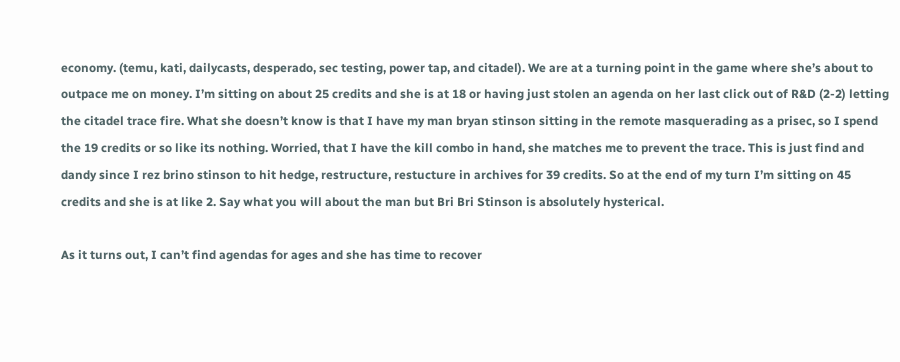economy. (temu, kati, dailycasts, desperado, sec testing, power tap, and citadel). We are at a turning point in the game where she’s about to outpace me on money. I’m sitting on about 25 credits and she is at 18 or having just stolen an agenda on her last click out of R&D (2-2) letting the citadel trace fire. What she doesn’t know is that I have my man bryan stinson sitting in the remote masquerading as a prisec, so I spend the 19 credits or so like its nothing. Worried, that I have the kill combo in hand, she matches me to prevent the trace. This is just find and dandy since I rez brino stinson to hit hedge, restructure, restucture in archives for 39 credits. So at the end of my turn I’m sitting on 45 credits and she is at like 2. Say what you will about the man but Bri Bri Stinson is absolutely hysterical.

As it turns out, I can’t find agendas for ages and she has time to recover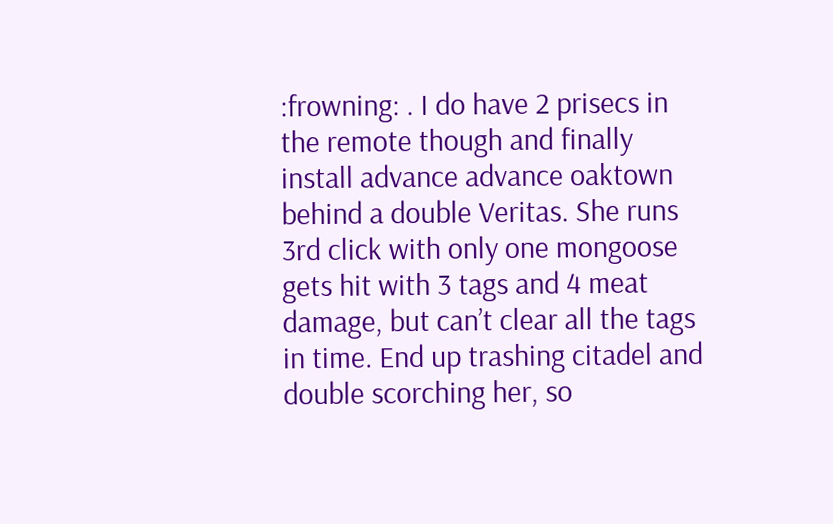:frowning: . I do have 2 prisecs in the remote though and finally install advance advance oaktown behind a double Veritas. She runs 3rd click with only one mongoose gets hit with 3 tags and 4 meat damage, but can’t clear all the tags in time. End up trashing citadel and double scorching her, so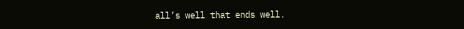all’s well that ends well.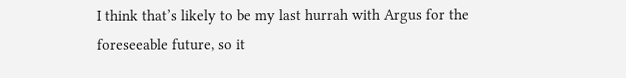I think that’s likely to be my last hurrah with Argus for the foreseeable future, so it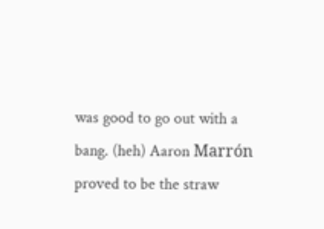was good to go out with a bang. (heh) Aaron Marrón proved to be the straw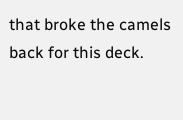that broke the camels back for this deck.